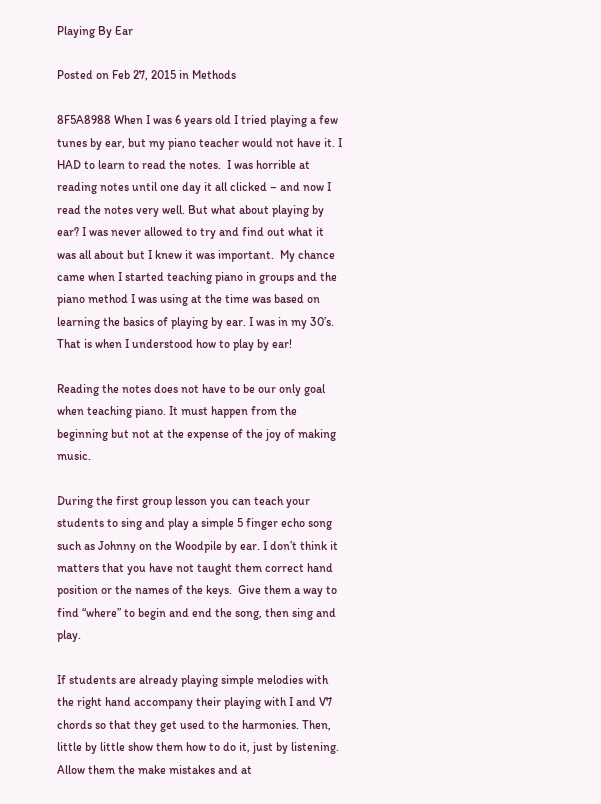Playing By Ear

Posted on Feb 27, 2015 in Methods

8F5A8988 When I was 6 years old I tried playing a few tunes by ear, but my piano teacher would not have it. I HAD to learn to read the notes.  I was horrible at reading notes until one day it all clicked – and now I read the notes very well. But what about playing by ear? I was never allowed to try and find out what it was all about but I knew it was important.  My chance came when I started teaching piano in groups and the piano method I was using at the time was based on learning the basics of playing by ear. I was in my 30’s.  That is when I understood how to play by ear!

Reading the notes does not have to be our only goal when teaching piano. It must happen from the beginning but not at the expense of the joy of making music.

During the first group lesson you can teach your students to sing and play a simple 5 finger echo song such as Johnny on the Woodpile by ear. I don’t think it matters that you have not taught them correct hand position or the names of the keys.  Give them a way to find “where” to begin and end the song, then sing and play.

If students are already playing simple melodies with the right hand accompany their playing with I and V7 chords so that they get used to the harmonies. Then, little by little show them how to do it, just by listening. Allow them the make mistakes and at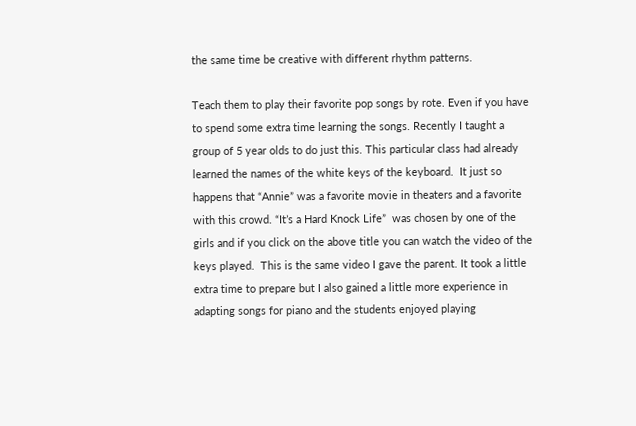the same time be creative with different rhythm patterns.

Teach them to play their favorite pop songs by rote. Even if you have to spend some extra time learning the songs. Recently I taught a group of 5 year olds to do just this. This particular class had already learned the names of the white keys of the keyboard.  It just so happens that “Annie” was a favorite movie in theaters and a favorite with this crowd. “It’s a Hard Knock Life”  was chosen by one of the girls and if you click on the above title you can watch the video of the keys played.  This is the same video I gave the parent. It took a little extra time to prepare but I also gained a little more experience in adapting songs for piano and the students enjoyed playing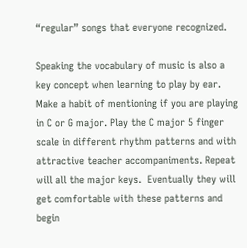“regular” songs that everyone recognized.

Speaking the vocabulary of music is also a key concept when learning to play by ear. Make a habit of mentioning if you are playing in C or G major. Play the C major 5 finger scale in different rhythm patterns and with attractive teacher accompaniments. Repeat will all the major keys.  Eventually they will get comfortable with these patterns and begin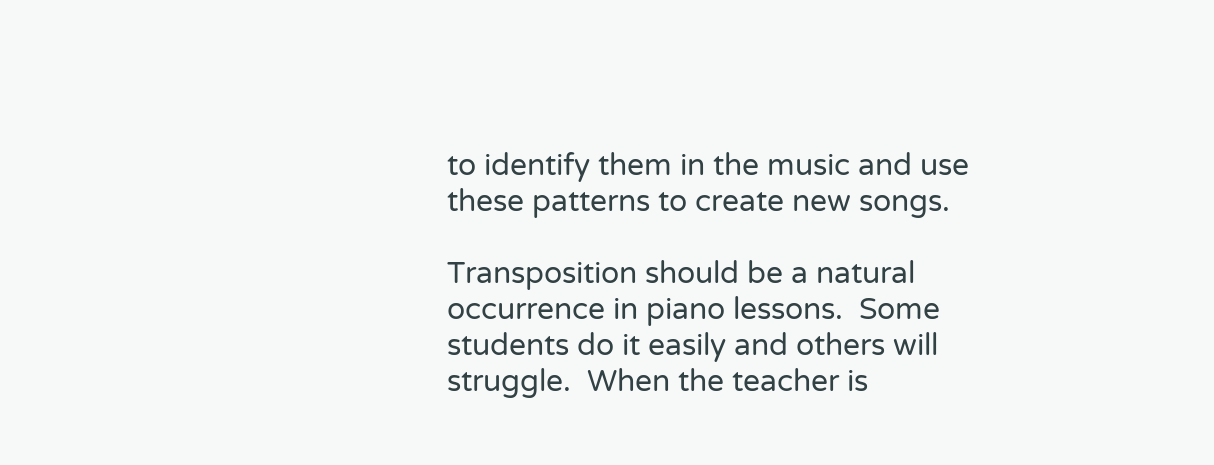to identify them in the music and use these patterns to create new songs.

Transposition should be a natural occurrence in piano lessons.  Some students do it easily and others will struggle.  When the teacher is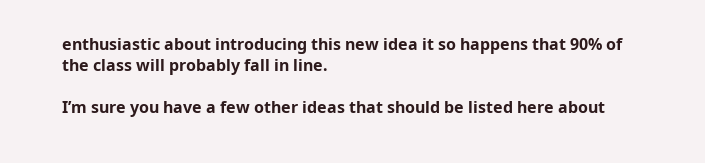enthusiastic about introducing this new idea it so happens that 90% of the class will probably fall in line.

I’m sure you have a few other ideas that should be listed here about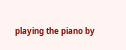playing the piano by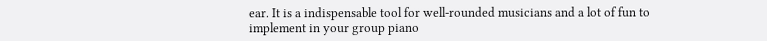ear. It is a indispensable tool for well-rounded musicians and a lot of fun to implement in your group piano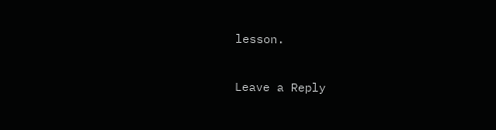lesson.

Leave a Reply